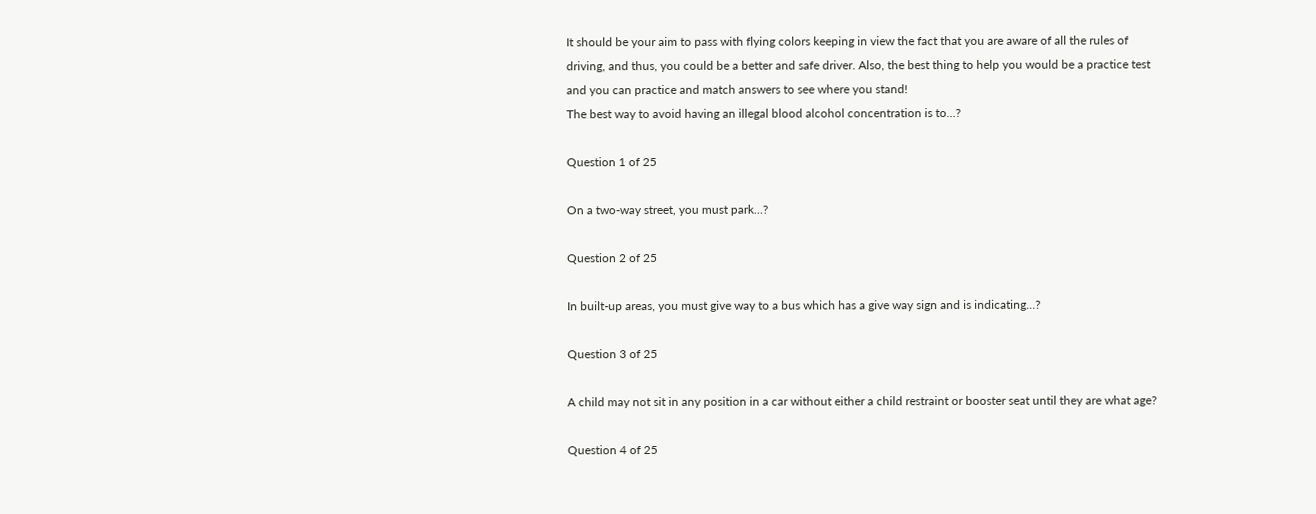It should be your aim to pass with flying colors keeping in view the fact that you are aware of all the rules of driving, and thus, you could be a better and safe driver. Also, the best thing to help you would be a practice test and you can practice and match answers to see where you stand!
The best way to avoid having an illegal blood alcohol concentration is to…?

Question 1 of 25

On a two-way street, you must park…?

Question 2 of 25

In built-up areas, you must give way to a bus which has a give way sign and is indicating…?

Question 3 of 25

A child may not sit in any position in a car without either a child restraint or booster seat until they are what age?

Question 4 of 25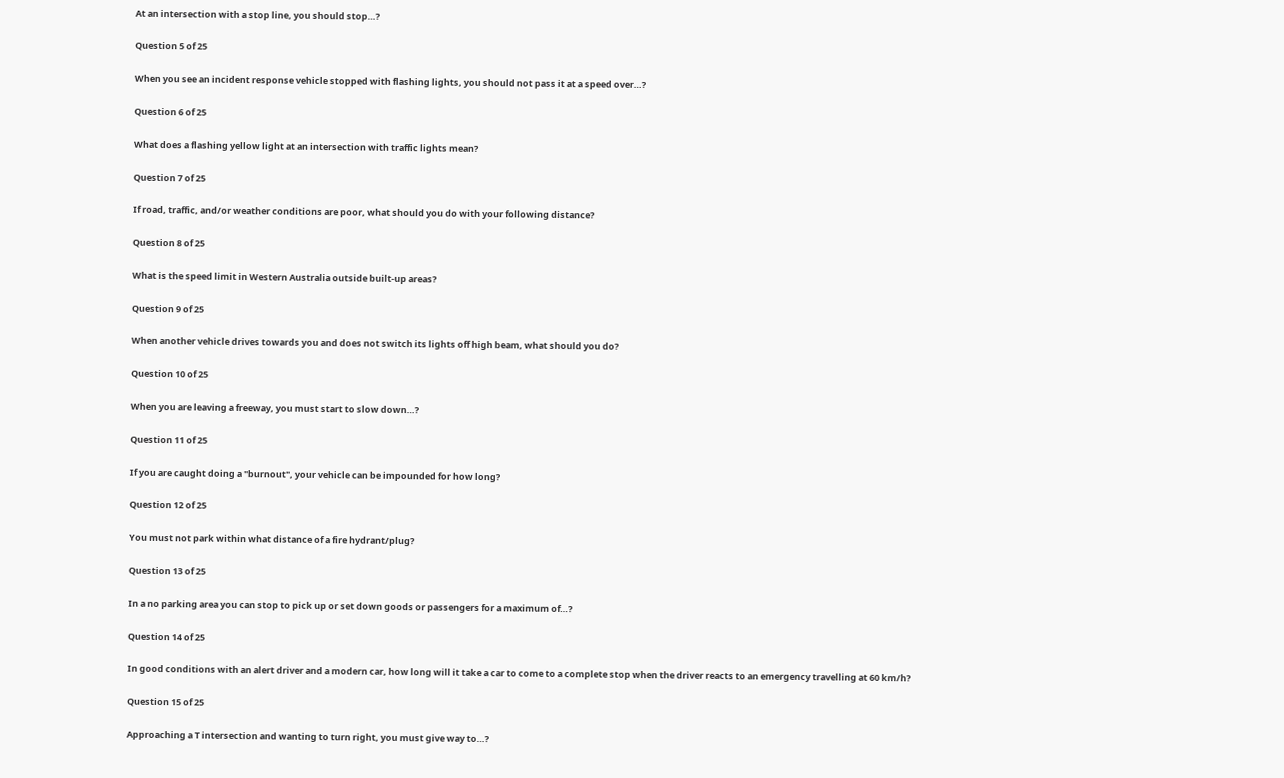At an intersection with a stop line, you should stop…?

Question 5 of 25

When you see an incident response vehicle stopped with flashing lights, you should not pass it at a speed over…?

Question 6 of 25

What does a flashing yellow light at an intersection with traffic lights mean?

Question 7 of 25

If road, traffic, and/or weather conditions are poor, what should you do with your following distance?

Question 8 of 25

What is the speed limit in Western Australia outside built-up areas?

Question 9 of 25

When another vehicle drives towards you and does not switch its lights off high beam, what should you do?

Question 10 of 25

When you are leaving a freeway, you must start to slow down…?

Question 11 of 25

If you are caught doing a "burnout", your vehicle can be impounded for how long?

Question 12 of 25

You must not park within what distance of a fire hydrant/plug?

Question 13 of 25

In a no parking area you can stop to pick up or set down goods or passengers for a maximum of…?

Question 14 of 25

In good conditions with an alert driver and a modern car, how long will it take a car to come to a complete stop when the driver reacts to an emergency travelling at 60 km/h?

Question 15 of 25

Approaching a T intersection and wanting to turn right, you must give way to…?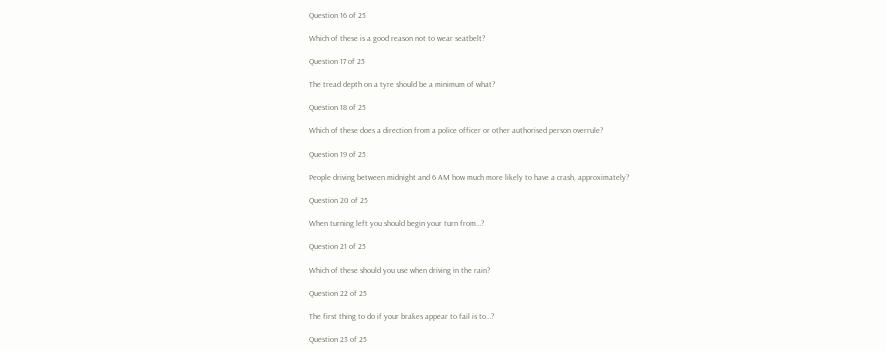Question 16 of 25

Which of these is a good reason not to wear seatbelt?

Question 17 of 25

The tread depth on a tyre should be a minimum of what?

Question 18 of 25

Which of these does a direction from a police officer or other authorised person overrule?

Question 19 of 25

People driving between midnight and 6 AM how much more likely to have a crash, approximately?

Question 20 of 25

When turning left you should begin your turn from…?

Question 21 of 25

Which of these should you use when driving in the rain?

Question 22 of 25

The first thing to do if your brakes appear to fail is to…?

Question 23 of 25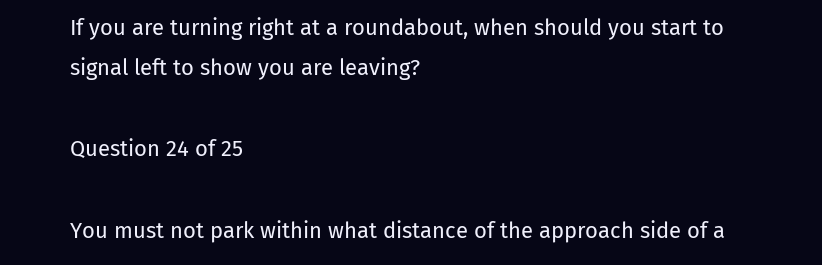If you are turning right at a roundabout, when should you start to signal left to show you are leaving?

Question 24 of 25

You must not park within what distance of the approach side of a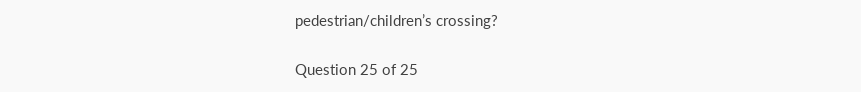pedestrian/children’s crossing?

Question 25 of 25